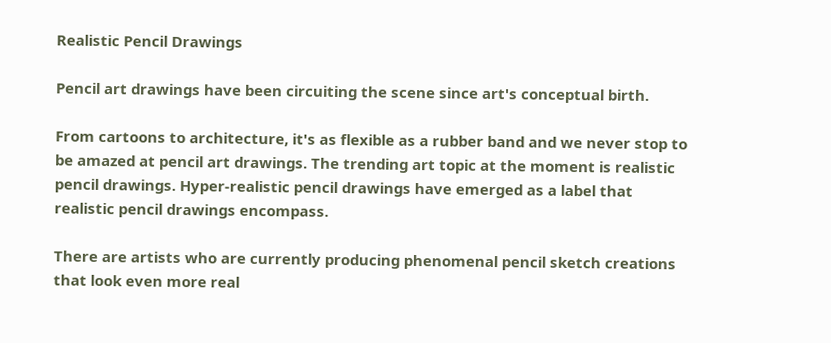Realistic Pencil Drawings

Pencil art drawings have been circuiting the scene since art's conceptual birth.

From cartoons to architecture, it's as flexible as a rubber band and we never stop to be amazed at pencil art drawings. The trending art topic at the moment is realistic pencil drawings. Hyper-realistic pencil drawings have emerged as a label that realistic pencil drawings encompass.

There are artists who are currently producing phenomenal pencil sketch creations that look even more real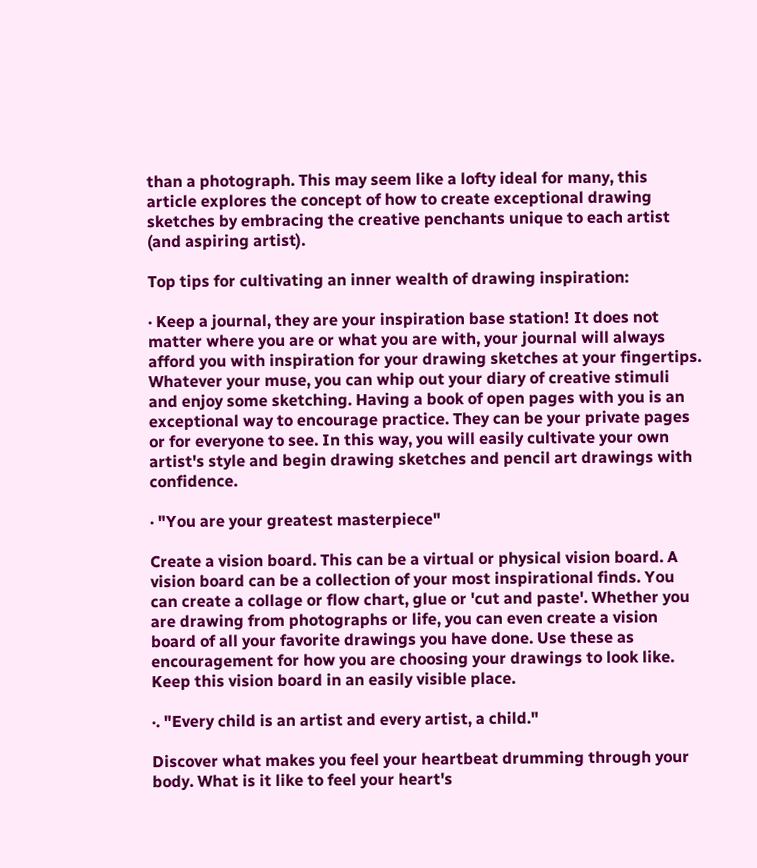than a photograph. This may seem like a lofty ideal for many, this article explores the concept of how to create exceptional drawing sketches by embracing the creative penchants unique to each artist (and aspiring artist).

Top tips for cultivating an inner wealth of drawing inspiration:

· Keep a journal, they are your inspiration base station! It does not matter where you are or what you are with, your journal will always afford you with inspiration for your drawing sketches at your fingertips. Whatever your muse, you can whip out your diary of creative stimuli and enjoy some sketching. Having a book of open pages with you is an exceptional way to encourage practice. They can be your private pages or for everyone to see. In this way, you will easily cultivate your own artist's style and begin drawing sketches and pencil art drawings with confidence.

· "You are your greatest masterpiece"

Create a vision board. This can be a virtual or physical vision board. A vision board can be a collection of your most inspirational finds. You can create a collage or flow chart, glue or 'cut and paste'. Whether you are drawing from photographs or life, you can even create a vision board of all your favorite drawings you have done. Use these as encouragement for how you are choosing your drawings to look like. Keep this vision board in an easily visible place.

·. "Every child is an artist and every artist, a child."

Discover what makes you feel your heartbeat drumming through your body. What is it like to feel your heart's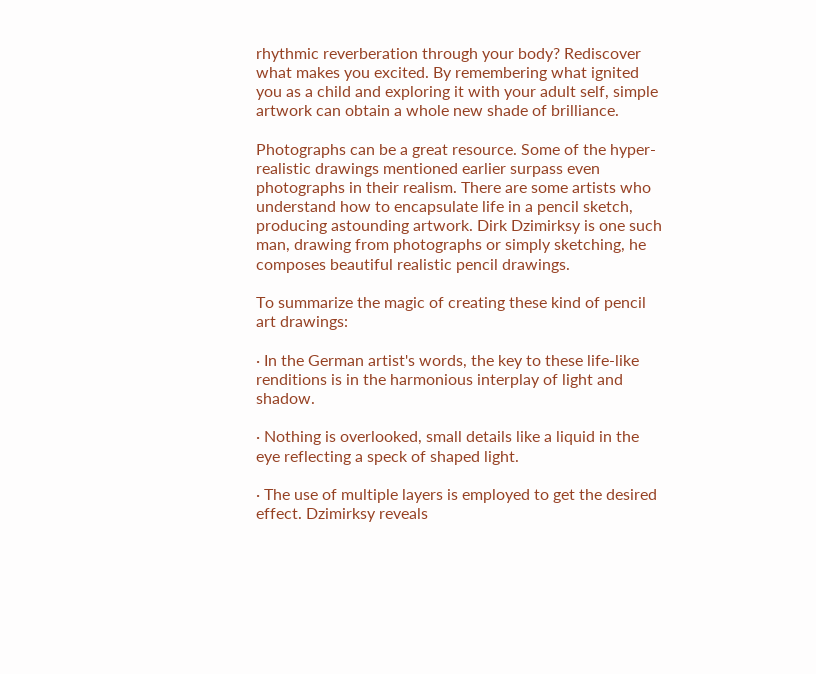rhythmic reverberation through your body? Rediscover what makes you excited. By remembering what ignited you as a child and exploring it with your adult self, simple artwork can obtain a whole new shade of brilliance.

Photographs can be a great resource. Some of the hyper-realistic drawings mentioned earlier surpass even photographs in their realism. There are some artists who understand how to encapsulate life in a pencil sketch, producing astounding artwork. Dirk Dzimirksy is one such man, drawing from photographs or simply sketching, he composes beautiful realistic pencil drawings.

To summarize the magic of creating these kind of pencil art drawings:

· In the German artist's words, the key to these life-like renditions is in the harmonious interplay of light and shadow.

· Nothing is overlooked, small details like a liquid in the eye reflecting a speck of shaped light.

· The use of multiple layers is employed to get the desired effect. Dzimirksy reveals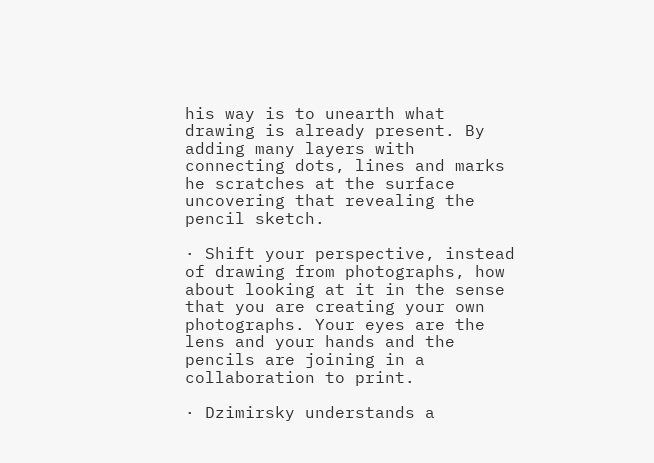his way is to unearth what drawing is already present. By adding many layers with connecting dots, lines and marks he scratches at the surface uncovering that revealing the pencil sketch.

· Shift your perspective, instead of drawing from photographs, how about looking at it in the sense that you are creating your own photographs. Your eyes are the lens and your hands and the pencils are joining in a collaboration to print.

· Dzimirsky understands a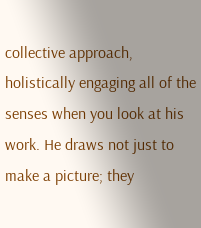collective approach, holistically engaging all of the senses when you look at his work. He draws not just to make a picture; they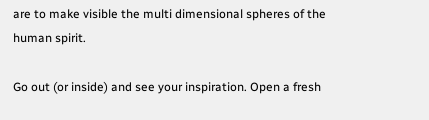are to make visible the multi dimensional spheres of the human spirit.

Go out (or inside) and see your inspiration. Open a fresh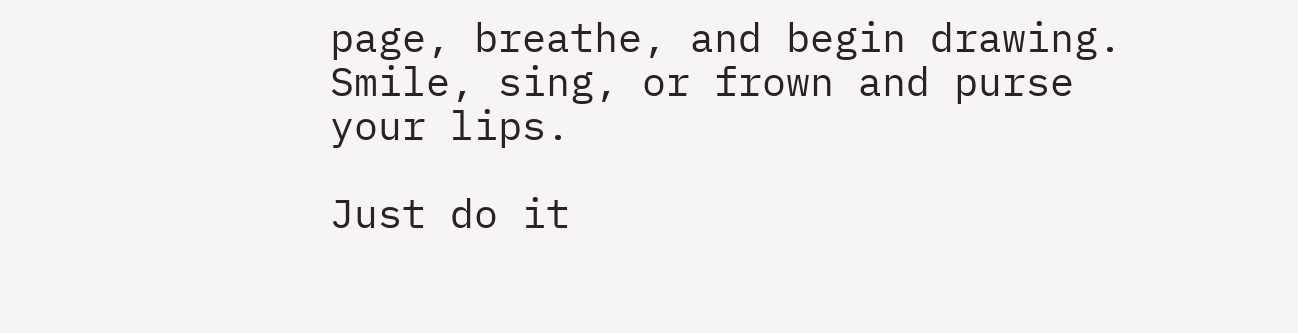page, breathe, and begin drawing. Smile, sing, or frown and purse your lips.

Just do it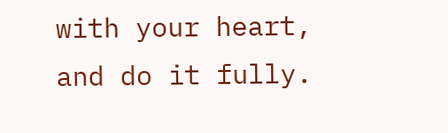with your heart, and do it fully.